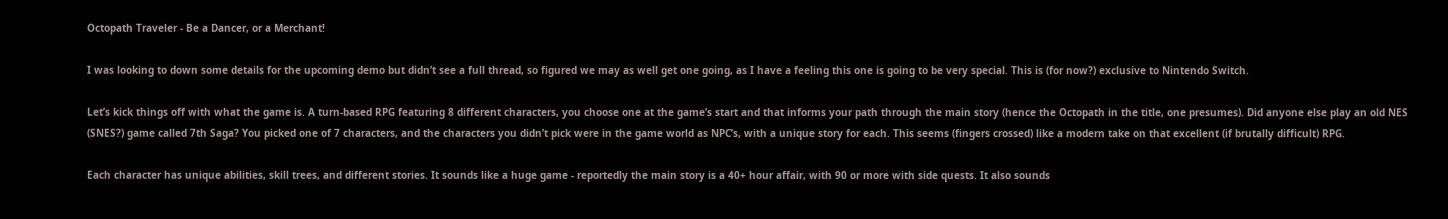Octopath Traveler - Be a Dancer, or a Merchant!

I was looking to down some details for the upcoming demo but didn’t see a full thread, so figured we may as well get one going, as I have a feeling this one is going to be very special. This is (for now?) exclusive to Nintendo Switch.

Let’s kick things off with what the game is. A turn-based RPG featuring 8 different characters, you choose one at the game’s start and that informs your path through the main story (hence the Octopath in the title, one presumes). Did anyone else play an old NES (SNES?) game called 7th Saga? You picked one of 7 characters, and the characters you didn’t pick were in the game world as NPC’s, with a unique story for each. This seems (fingers crossed) like a modern take on that excellent (if brutally difficult) RPG.

Each character has unique abilities, skill trees, and different stories. It sounds like a huge game - reportedly the main story is a 40+ hour affair, with 90 or more with side quests. It also sounds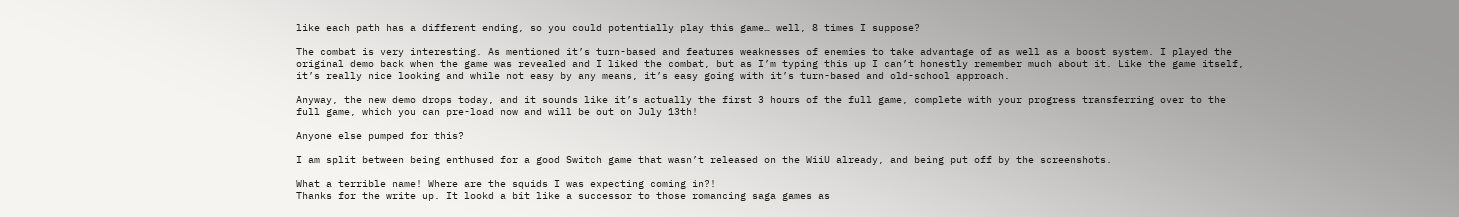like each path has a different ending, so you could potentially play this game… well, 8 times I suppose?

The combat is very interesting. As mentioned it’s turn-based and features weaknesses of enemies to take advantage of as well as a boost system. I played the original demo back when the game was revealed and I liked the combat, but as I’m typing this up I can’t honestly remember much about it. Like the game itself, it’s really nice looking and while not easy by any means, it’s easy going with it’s turn-based and old-school approach.

Anyway, the new demo drops today, and it sounds like it’s actually the first 3 hours of the full game, complete with your progress transferring over to the full game, which you can pre-load now and will be out on July 13th!

Anyone else pumped for this?

I am split between being enthused for a good Switch game that wasn’t released on the WiiU already, and being put off by the screenshots.

What a terrible name! Where are the squids I was expecting coming in?!
Thanks for the write up. It lookd a bit like a successor to those romancing saga games as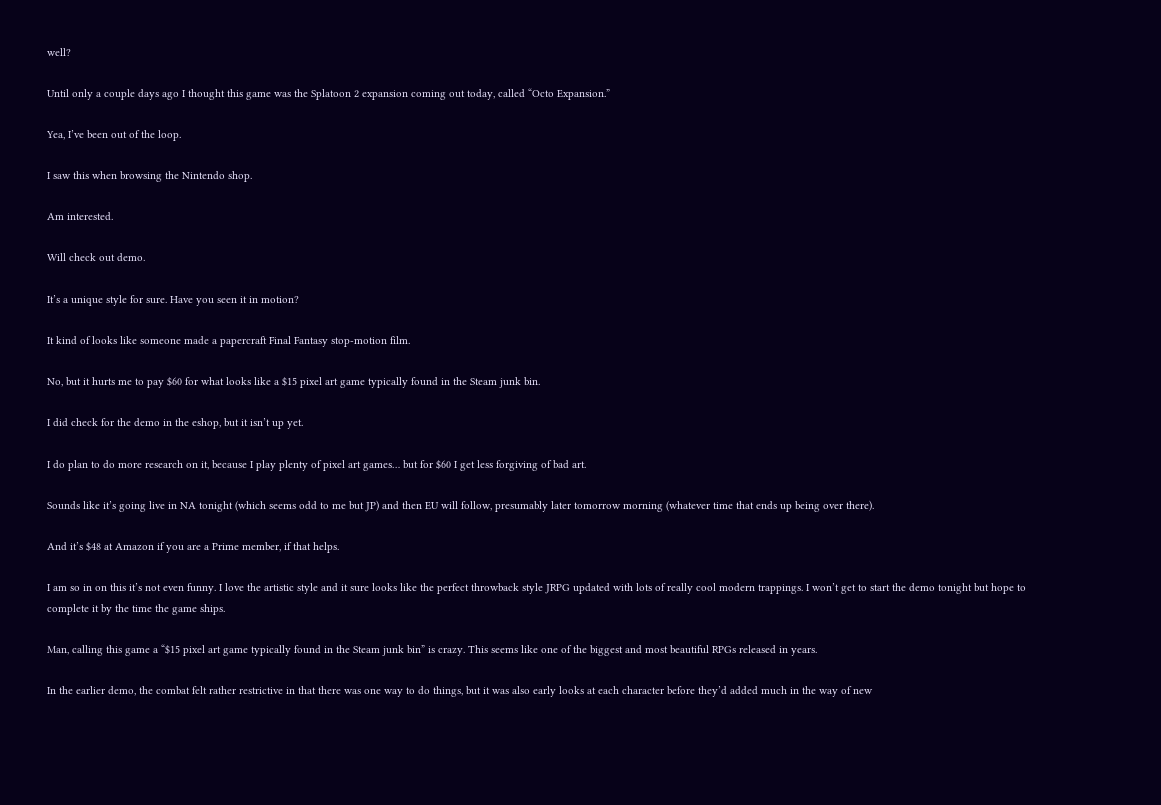well?

Until only a couple days ago I thought this game was the Splatoon 2 expansion coming out today, called “Octo Expansion.”

Yea, I’ve been out of the loop.

I saw this when browsing the Nintendo shop.

Am interested.

Will check out demo.

It’s a unique style for sure. Have you seen it in motion?

It kind of looks like someone made a papercraft Final Fantasy stop-motion film.

No, but it hurts me to pay $60 for what looks like a $15 pixel art game typically found in the Steam junk bin.

I did check for the demo in the eshop, but it isn’t up yet.

I do plan to do more research on it, because I play plenty of pixel art games… but for $60 I get less forgiving of bad art.

Sounds like it’s going live in NA tonight (which seems odd to me but JP) and then EU will follow, presumably later tomorrow morning (whatever time that ends up being over there).

And it’s $48 at Amazon if you are a Prime member, if that helps.

I am so in on this it’s not even funny. I love the artistic style and it sure looks like the perfect throwback style JRPG updated with lots of really cool modern trappings. I won’t get to start the demo tonight but hope to complete it by the time the game ships.

Man, calling this game a “$15 pixel art game typically found in the Steam junk bin” is crazy. This seems like one of the biggest and most beautiful RPGs released in years.

In the earlier demo, the combat felt rather restrictive in that there was one way to do things, but it was also early looks at each character before they’d added much in the way of new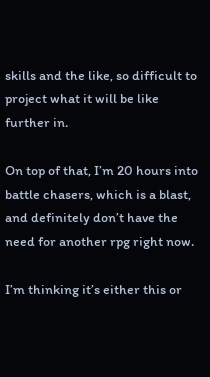skills and the like, so difficult to project what it will be like further in.

On top of that, I’m 20 hours into battle chasers, which is a blast, and definitely don’t have the need for another rpg right now.

I’m thinking it’s either this or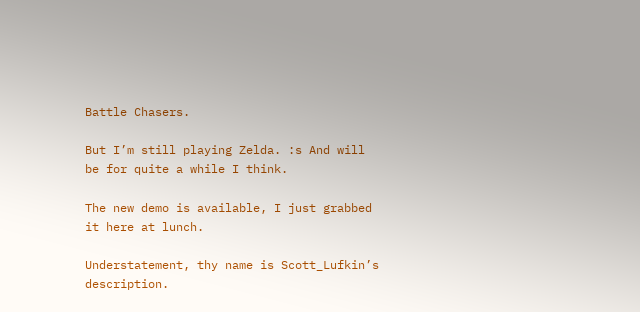Battle Chasers.

But I’m still playing Zelda. :s And will be for quite a while I think.

The new demo is available, I just grabbed it here at lunch.

Understatement, thy name is Scott_Lufkin’s description.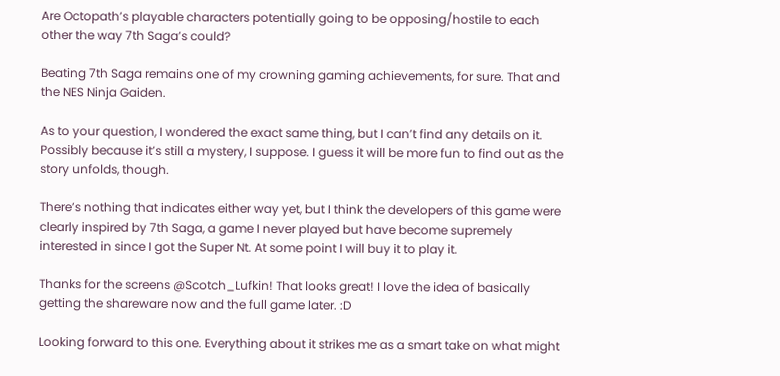Are Octopath’s playable characters potentially going to be opposing/hostile to each other the way 7th Saga’s could?

Beating 7th Saga remains one of my crowning gaming achievements, for sure. That and the NES Ninja Gaiden.

As to your question, I wondered the exact same thing, but I can’t find any details on it. Possibly because it’s still a mystery, I suppose. I guess it will be more fun to find out as the story unfolds, though.

There’s nothing that indicates either way yet, but I think the developers of this game were clearly inspired by 7th Saga, a game I never played but have become supremely interested in since I got the Super Nt. At some point I will buy it to play it.

Thanks for the screens @Scotch_Lufkin! That looks great! I love the idea of basically getting the shareware now and the full game later. :D

Looking forward to this one. Everything about it strikes me as a smart take on what might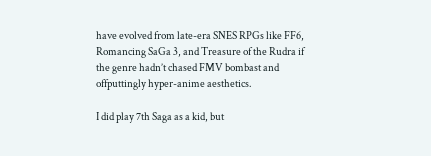have evolved from late-era SNES RPGs like FF6, Romancing SaGa 3, and Treasure of the Rudra if the genre hadn’t chased FMV bombast and offputtingly hyper-anime aesthetics.

I did play 7th Saga as a kid, but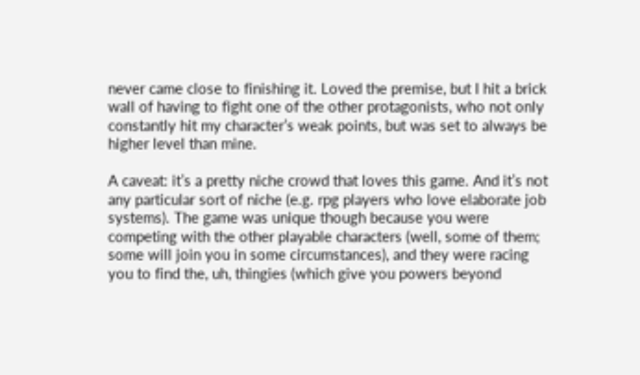never came close to finishing it. Loved the premise, but I hit a brick wall of having to fight one of the other protagonists, who not only constantly hit my character’s weak points, but was set to always be higher level than mine.

A caveat: it’s a pretty niche crowd that loves this game. And it’s not any particular sort of niche (e.g. rpg players who love elaborate job systems). The game was unique though because you were competing with the other playable characters (well, some of them; some will join you in some circumstances), and they were racing you to find the, uh, thingies (which give you powers beyond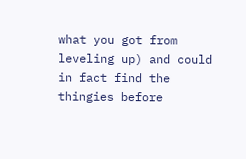what you got from leveling up) and could in fact find the thingies before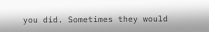you did. Sometimes they would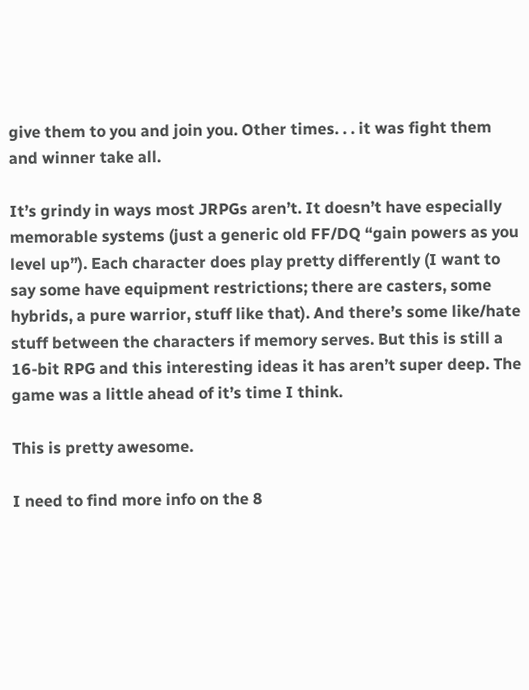give them to you and join you. Other times. . . it was fight them and winner take all.

It’s grindy in ways most JRPGs aren’t. It doesn’t have especially memorable systems (just a generic old FF/DQ “gain powers as you level up”). Each character does play pretty differently (I want to say some have equipment restrictions; there are casters, some hybrids, a pure warrior, stuff like that). And there’s some like/hate stuff between the characters if memory serves. But this is still a 16-bit RPG and this interesting ideas it has aren’t super deep. The game was a little ahead of it’s time I think.

This is pretty awesome.

I need to find more info on the 8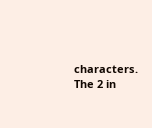characters. The 2 in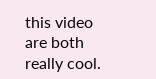this video are both really cool.